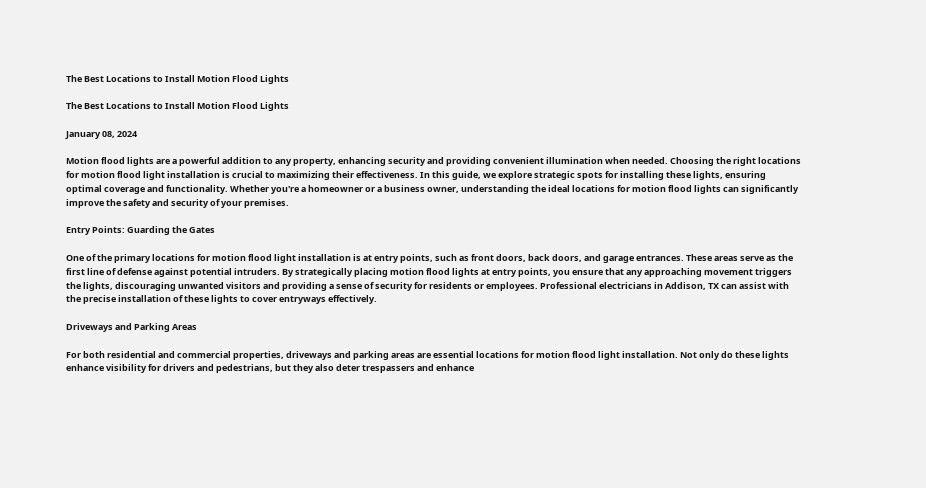The Best Locations to Install Motion Flood Lights

The Best Locations to Install Motion Flood Lights

January 08, 2024

Motion flood lights are a powerful addition to any property, enhancing security and providing convenient illumination when needed. Choosing the right locations for motion flood light installation is crucial to maximizing their effectiveness. In this guide, we explore strategic spots for installing these lights, ensuring optimal coverage and functionality. Whether you're a homeowner or a business owner, understanding the ideal locations for motion flood lights can significantly improve the safety and security of your premises.

Entry Points: Guarding the Gates

One of the primary locations for motion flood light installation is at entry points, such as front doors, back doors, and garage entrances. These areas serve as the first line of defense against potential intruders. By strategically placing motion flood lights at entry points, you ensure that any approaching movement triggers the lights, discouraging unwanted visitors and providing a sense of security for residents or employees. Professional electricians in Addison, TX can assist with the precise installation of these lights to cover entryways effectively.

Driveways and Parking Areas

For both residential and commercial properties, driveways and parking areas are essential locations for motion flood light installation. Not only do these lights enhance visibility for drivers and pedestrians, but they also deter trespassers and enhance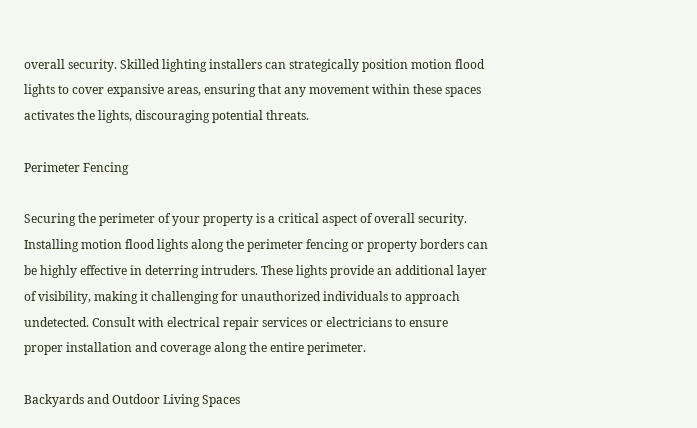overall security. Skilled lighting installers can strategically position motion flood lights to cover expansive areas, ensuring that any movement within these spaces activates the lights, discouraging potential threats.

Perimeter Fencing

Securing the perimeter of your property is a critical aspect of overall security. Installing motion flood lights along the perimeter fencing or property borders can be highly effective in deterring intruders. These lights provide an additional layer of visibility, making it challenging for unauthorized individuals to approach undetected. Consult with electrical repair services or electricians to ensure proper installation and coverage along the entire perimeter.

Backyards and Outdoor Living Spaces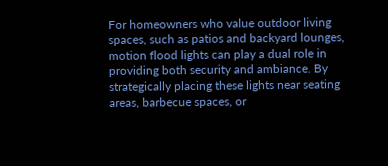For homeowners who value outdoor living spaces, such as patios and backyard lounges, motion flood lights can play a dual role in providing both security and ambiance. By strategically placing these lights near seating areas, barbecue spaces, or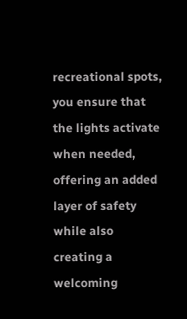recreational spots, you ensure that the lights activate when needed, offering an added layer of safety while also creating a welcoming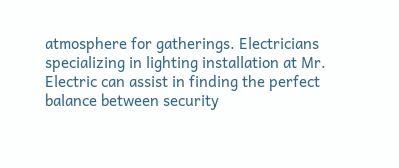atmosphere for gatherings. Electricians specializing in lighting installation at Mr. Electric can assist in finding the perfect balance between security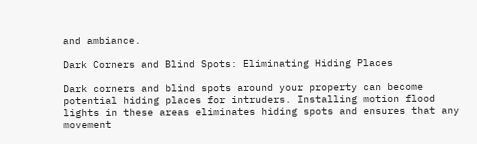and ambiance.

Dark Corners and Blind Spots: Eliminating Hiding Places

Dark corners and blind spots around your property can become potential hiding places for intruders. Installing motion flood lights in these areas eliminates hiding spots and ensures that any movement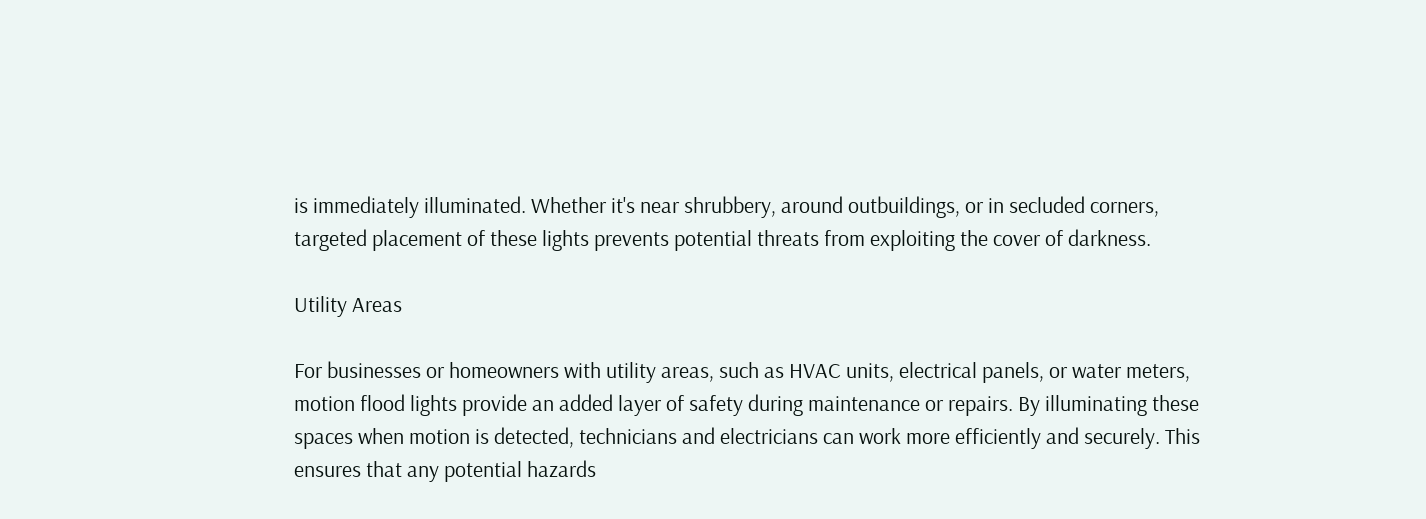is immediately illuminated. Whether it's near shrubbery, around outbuildings, or in secluded corners, targeted placement of these lights prevents potential threats from exploiting the cover of darkness.

Utility Areas

For businesses or homeowners with utility areas, such as HVAC units, electrical panels, or water meters, motion flood lights provide an added layer of safety during maintenance or repairs. By illuminating these spaces when motion is detected, technicians and electricians can work more efficiently and securely. This ensures that any potential hazards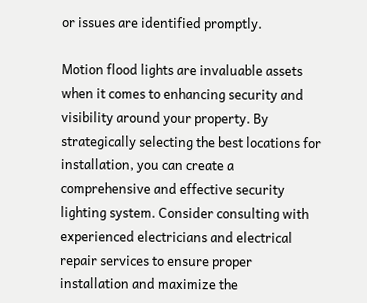or issues are identified promptly.

Motion flood lights are invaluable assets when it comes to enhancing security and visibility around your property. By strategically selecting the best locations for installation, you can create a comprehensive and effective security lighting system. Consider consulting with experienced electricians and electrical repair services to ensure proper installation and maximize the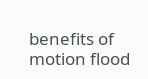benefits of motion flood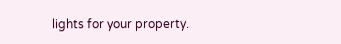lights for your property.